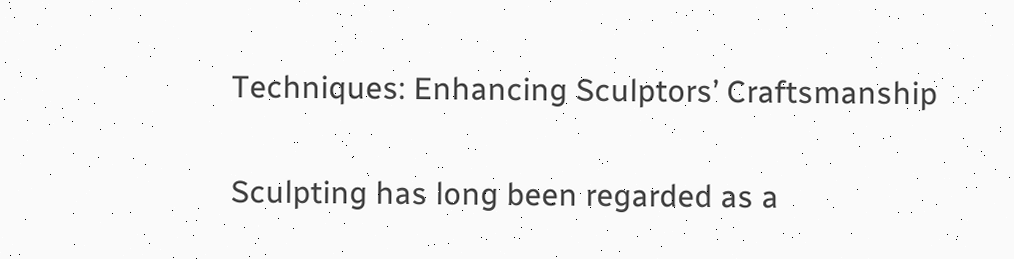Techniques: Enhancing Sculptors’ Craftsmanship

Sculpting has long been regarded as a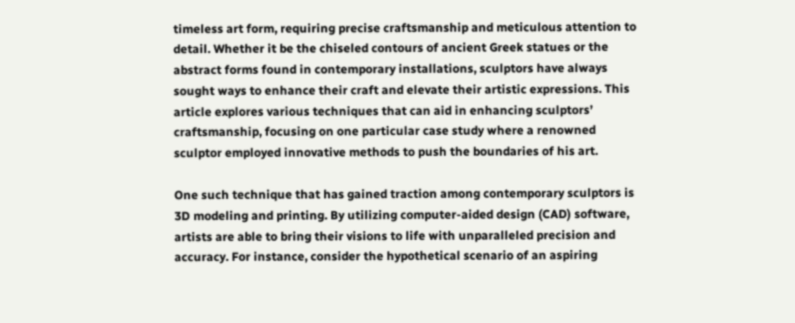timeless art form, requiring precise craftsmanship and meticulous attention to detail. Whether it be the chiseled contours of ancient Greek statues or the abstract forms found in contemporary installations, sculptors have always sought ways to enhance their craft and elevate their artistic expressions. This article explores various techniques that can aid in enhancing sculptors’ craftsmanship, focusing on one particular case study where a renowned sculptor employed innovative methods to push the boundaries of his art.

One such technique that has gained traction among contemporary sculptors is 3D modeling and printing. By utilizing computer-aided design (CAD) software, artists are able to bring their visions to life with unparalleled precision and accuracy. For instance, consider the hypothetical scenario of an aspiring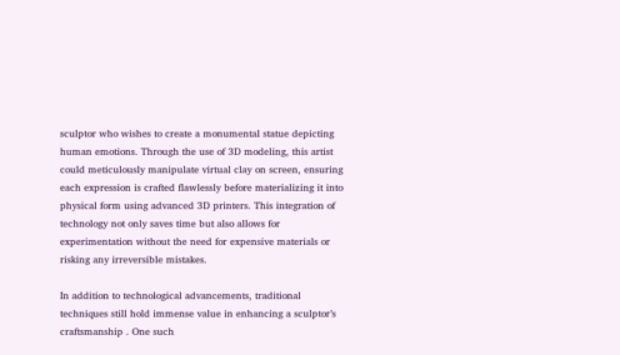sculptor who wishes to create a monumental statue depicting human emotions. Through the use of 3D modeling, this artist could meticulously manipulate virtual clay on screen, ensuring each expression is crafted flawlessly before materializing it into physical form using advanced 3D printers. This integration of technology not only saves time but also allows for experimentation without the need for expensive materials or risking any irreversible mistakes.

In addition to technological advancements, traditional techniques still hold immense value in enhancing a sculptor’s craftsmanship . One such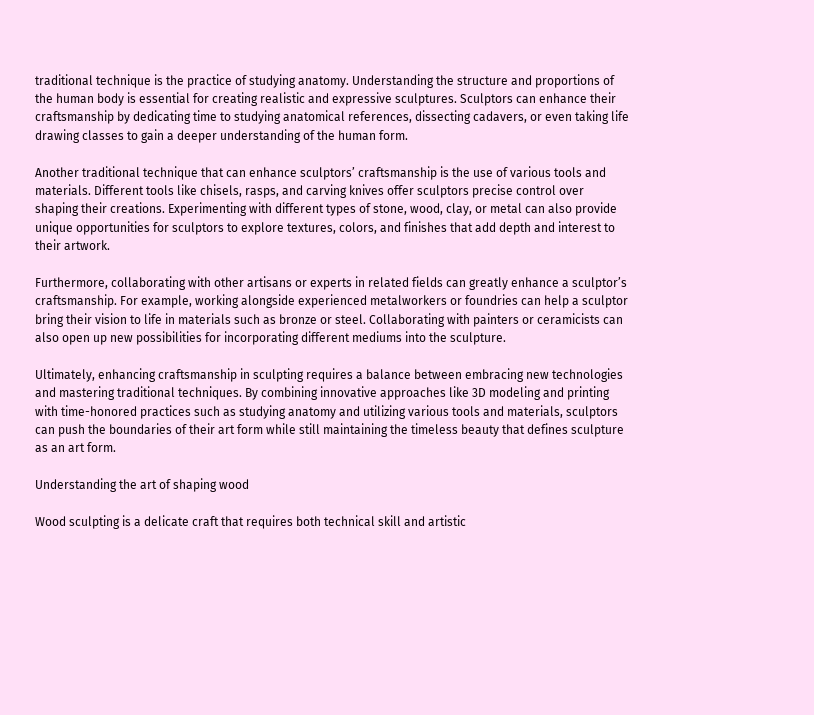traditional technique is the practice of studying anatomy. Understanding the structure and proportions of the human body is essential for creating realistic and expressive sculptures. Sculptors can enhance their craftsmanship by dedicating time to studying anatomical references, dissecting cadavers, or even taking life drawing classes to gain a deeper understanding of the human form.

Another traditional technique that can enhance sculptors’ craftsmanship is the use of various tools and materials. Different tools like chisels, rasps, and carving knives offer sculptors precise control over shaping their creations. Experimenting with different types of stone, wood, clay, or metal can also provide unique opportunities for sculptors to explore textures, colors, and finishes that add depth and interest to their artwork.

Furthermore, collaborating with other artisans or experts in related fields can greatly enhance a sculptor’s craftsmanship. For example, working alongside experienced metalworkers or foundries can help a sculptor bring their vision to life in materials such as bronze or steel. Collaborating with painters or ceramicists can also open up new possibilities for incorporating different mediums into the sculpture.

Ultimately, enhancing craftsmanship in sculpting requires a balance between embracing new technologies and mastering traditional techniques. By combining innovative approaches like 3D modeling and printing with time-honored practices such as studying anatomy and utilizing various tools and materials, sculptors can push the boundaries of their art form while still maintaining the timeless beauty that defines sculpture as an art form.

Understanding the art of shaping wood

Wood sculpting is a delicate craft that requires both technical skill and artistic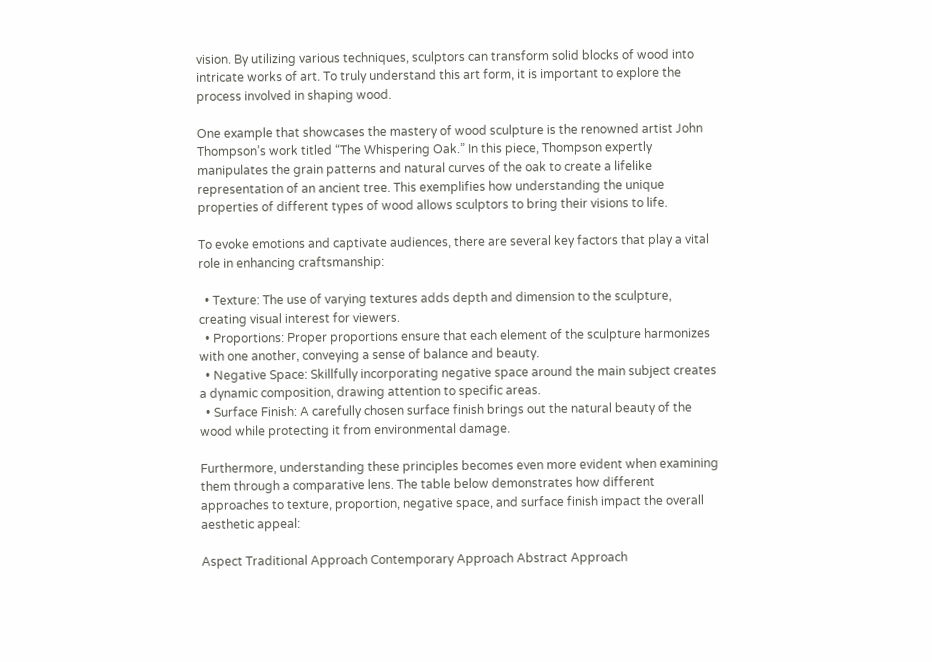vision. By utilizing various techniques, sculptors can transform solid blocks of wood into intricate works of art. To truly understand this art form, it is important to explore the process involved in shaping wood.

One example that showcases the mastery of wood sculpture is the renowned artist John Thompson’s work titled “The Whispering Oak.” In this piece, Thompson expertly manipulates the grain patterns and natural curves of the oak to create a lifelike representation of an ancient tree. This exemplifies how understanding the unique properties of different types of wood allows sculptors to bring their visions to life.

To evoke emotions and captivate audiences, there are several key factors that play a vital role in enhancing craftsmanship:

  • Texture: The use of varying textures adds depth and dimension to the sculpture, creating visual interest for viewers.
  • Proportions: Proper proportions ensure that each element of the sculpture harmonizes with one another, conveying a sense of balance and beauty.
  • Negative Space: Skillfully incorporating negative space around the main subject creates a dynamic composition, drawing attention to specific areas.
  • Surface Finish: A carefully chosen surface finish brings out the natural beauty of the wood while protecting it from environmental damage.

Furthermore, understanding these principles becomes even more evident when examining them through a comparative lens. The table below demonstrates how different approaches to texture, proportion, negative space, and surface finish impact the overall aesthetic appeal:

Aspect Traditional Approach Contemporary Approach Abstract Approach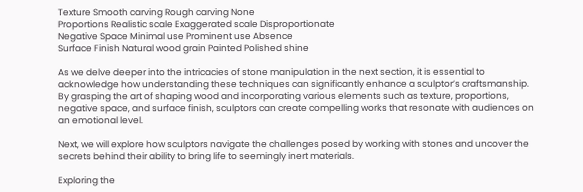Texture Smooth carving Rough carving None
Proportions Realistic scale Exaggerated scale Disproportionate
Negative Space Minimal use Prominent use Absence
Surface Finish Natural wood grain Painted Polished shine

As we delve deeper into the intricacies of stone manipulation in the next section, it is essential to acknowledge how understanding these techniques can significantly enhance a sculptor’s craftsmanship. By grasping the art of shaping wood and incorporating various elements such as texture, proportions, negative space, and surface finish, sculptors can create compelling works that resonate with audiences on an emotional level.

Next, we will explore how sculptors navigate the challenges posed by working with stones and uncover the secrets behind their ability to bring life to seemingly inert materials.

Exploring the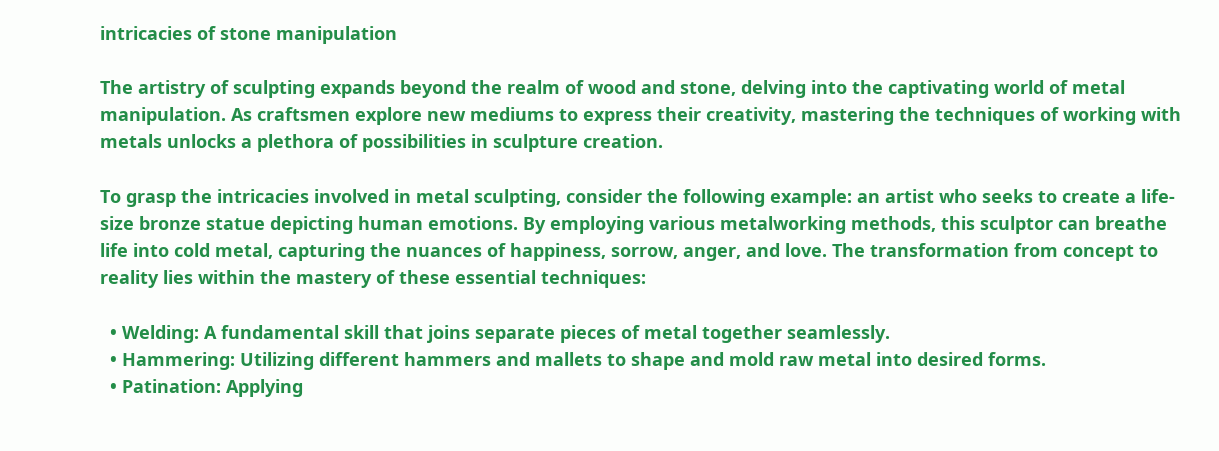intricacies of stone manipulation

The artistry of sculpting expands beyond the realm of wood and stone, delving into the captivating world of metal manipulation. As craftsmen explore new mediums to express their creativity, mastering the techniques of working with metals unlocks a plethora of possibilities in sculpture creation.

To grasp the intricacies involved in metal sculpting, consider the following example: an artist who seeks to create a life-size bronze statue depicting human emotions. By employing various metalworking methods, this sculptor can breathe life into cold metal, capturing the nuances of happiness, sorrow, anger, and love. The transformation from concept to reality lies within the mastery of these essential techniques:

  • Welding: A fundamental skill that joins separate pieces of metal together seamlessly.
  • Hammering: Utilizing different hammers and mallets to shape and mold raw metal into desired forms.
  • Patination: Applying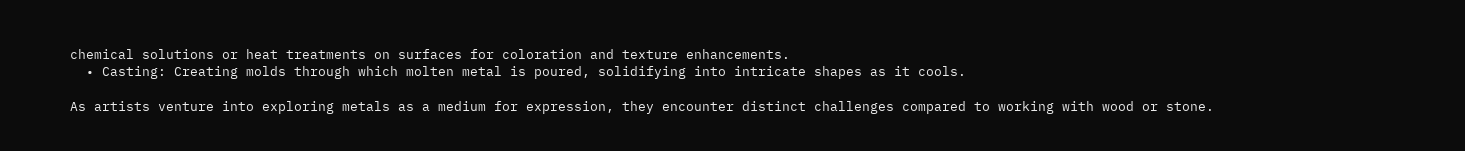chemical solutions or heat treatments on surfaces for coloration and texture enhancements.
  • Casting: Creating molds through which molten metal is poured, solidifying into intricate shapes as it cools.

As artists venture into exploring metals as a medium for expression, they encounter distinct challenges compared to working with wood or stone.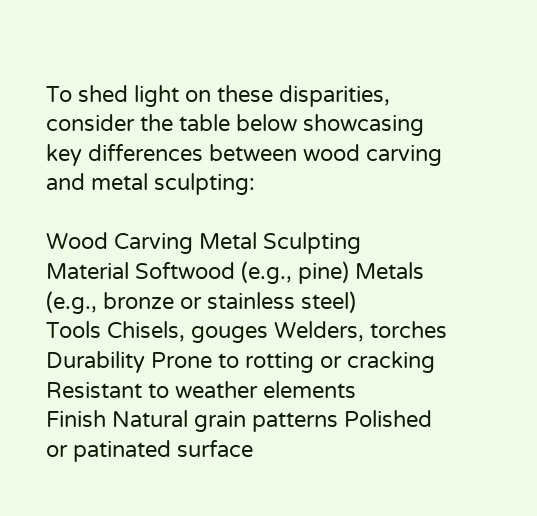To shed light on these disparities, consider the table below showcasing key differences between wood carving and metal sculpting:

Wood Carving Metal Sculpting
Material Softwood (e.g., pine) Metals (e.g., bronze or stainless steel)
Tools Chisels, gouges Welders, torches
Durability Prone to rotting or cracking Resistant to weather elements
Finish Natural grain patterns Polished or patinated surface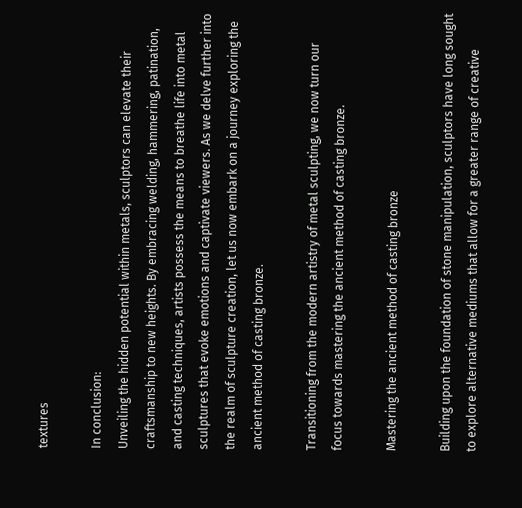textures

In conclusion:
Unveiling the hidden potential within metals, sculptors can elevate their craftsmanship to new heights. By embracing welding, hammering, patination, and casting techniques, artists possess the means to breathe life into metal sculptures that evoke emotions and captivate viewers. As we delve further into the realm of sculpture creation, let us now embark on a journey exploring the ancient method of casting bronze.

Transitioning from the modern artistry of metal sculpting, we now turn our focus towards mastering the ancient method of casting bronze.

Mastering the ancient method of casting bronze

Building upon the foundation of stone manipulation, sculptors have long sought to explore alternative mediums that allow for a greater range of creative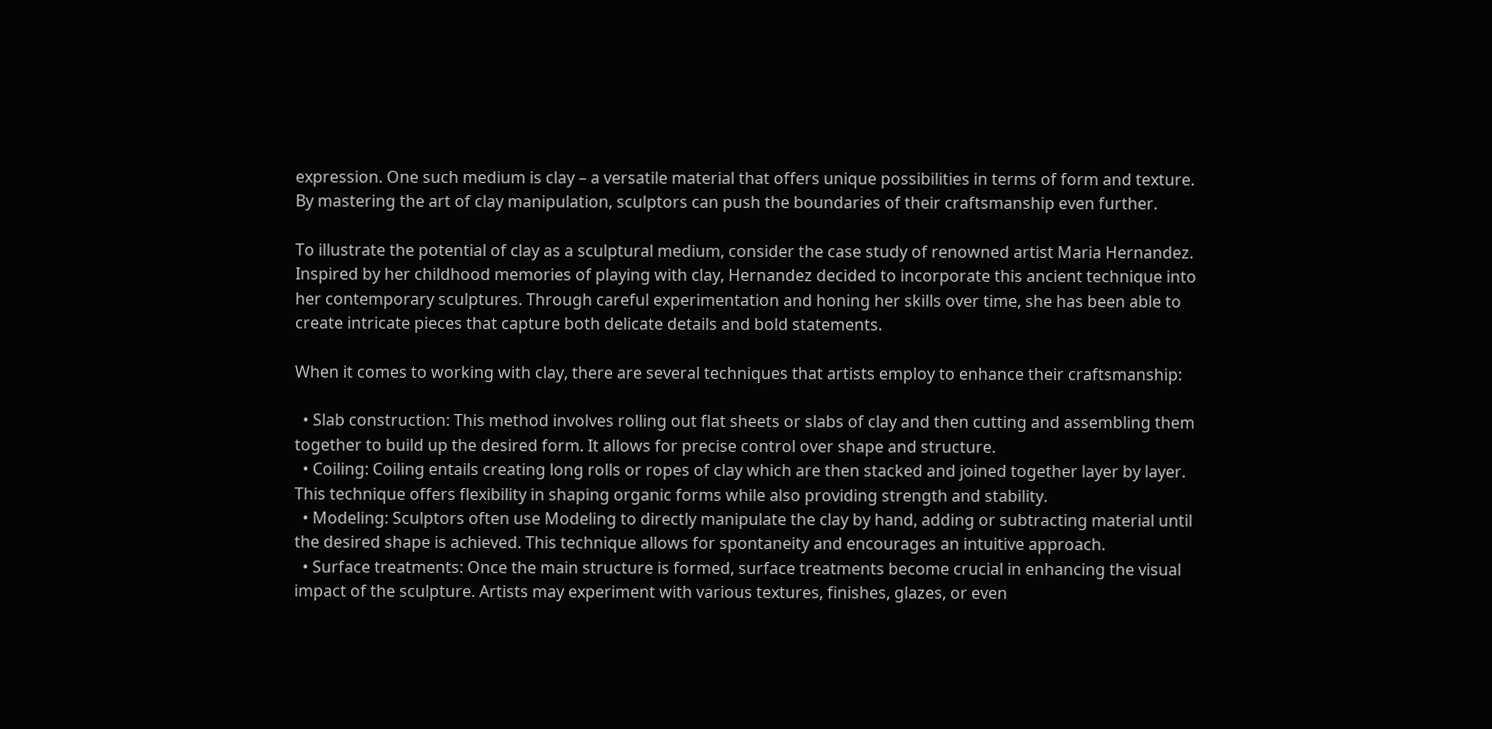expression. One such medium is clay – a versatile material that offers unique possibilities in terms of form and texture. By mastering the art of clay manipulation, sculptors can push the boundaries of their craftsmanship even further.

To illustrate the potential of clay as a sculptural medium, consider the case study of renowned artist Maria Hernandez. Inspired by her childhood memories of playing with clay, Hernandez decided to incorporate this ancient technique into her contemporary sculptures. Through careful experimentation and honing her skills over time, she has been able to create intricate pieces that capture both delicate details and bold statements.

When it comes to working with clay, there are several techniques that artists employ to enhance their craftsmanship:

  • Slab construction: This method involves rolling out flat sheets or slabs of clay and then cutting and assembling them together to build up the desired form. It allows for precise control over shape and structure.
  • Coiling: Coiling entails creating long rolls or ropes of clay which are then stacked and joined together layer by layer. This technique offers flexibility in shaping organic forms while also providing strength and stability.
  • Modeling: Sculptors often use Modeling to directly manipulate the clay by hand, adding or subtracting material until the desired shape is achieved. This technique allows for spontaneity and encourages an intuitive approach.
  • Surface treatments: Once the main structure is formed, surface treatments become crucial in enhancing the visual impact of the sculpture. Artists may experiment with various textures, finishes, glazes, or even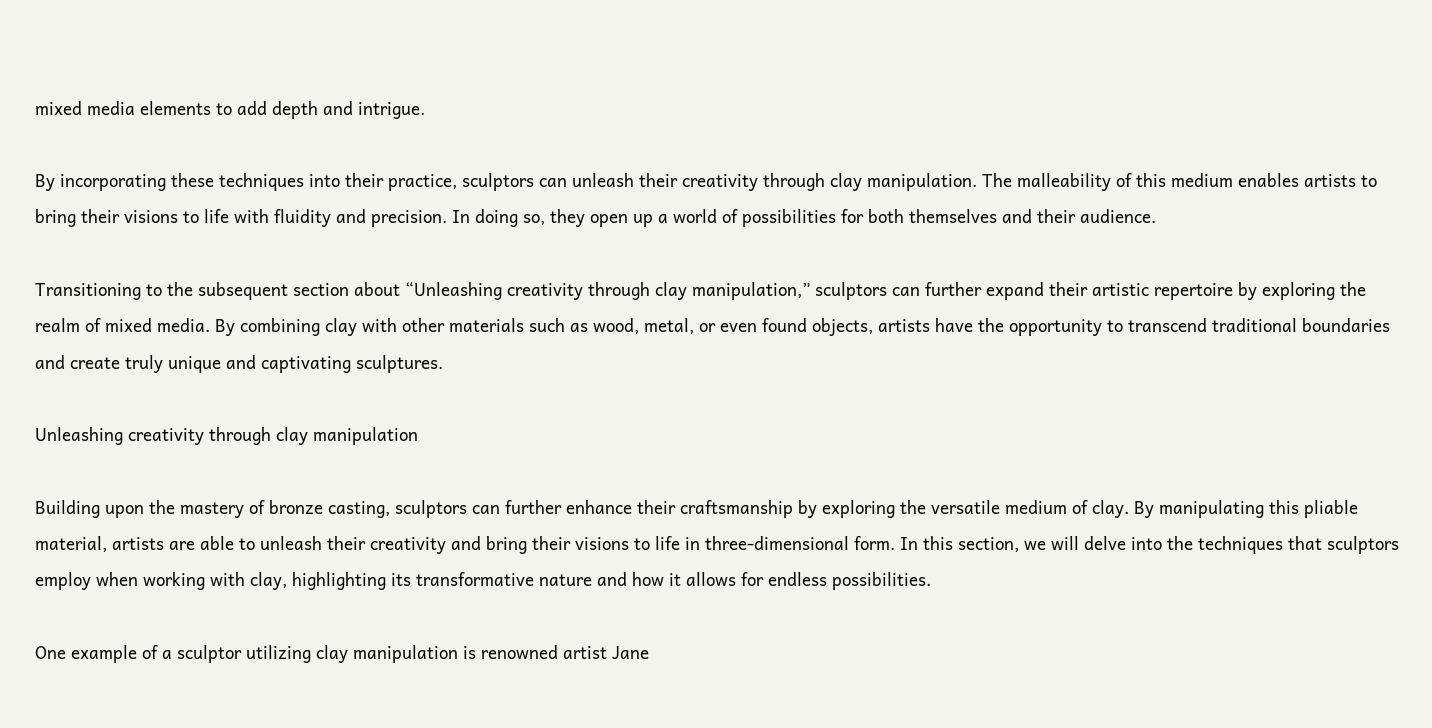mixed media elements to add depth and intrigue.

By incorporating these techniques into their practice, sculptors can unleash their creativity through clay manipulation. The malleability of this medium enables artists to bring their visions to life with fluidity and precision. In doing so, they open up a world of possibilities for both themselves and their audience.

Transitioning to the subsequent section about “Unleashing creativity through clay manipulation,” sculptors can further expand their artistic repertoire by exploring the realm of mixed media. By combining clay with other materials such as wood, metal, or even found objects, artists have the opportunity to transcend traditional boundaries and create truly unique and captivating sculptures.

Unleashing creativity through clay manipulation

Building upon the mastery of bronze casting, sculptors can further enhance their craftsmanship by exploring the versatile medium of clay. By manipulating this pliable material, artists are able to unleash their creativity and bring their visions to life in three-dimensional form. In this section, we will delve into the techniques that sculptors employ when working with clay, highlighting its transformative nature and how it allows for endless possibilities.

One example of a sculptor utilizing clay manipulation is renowned artist Jane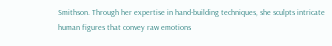Smithson. Through her expertise in hand-building techniques, she sculpts intricate human figures that convey raw emotions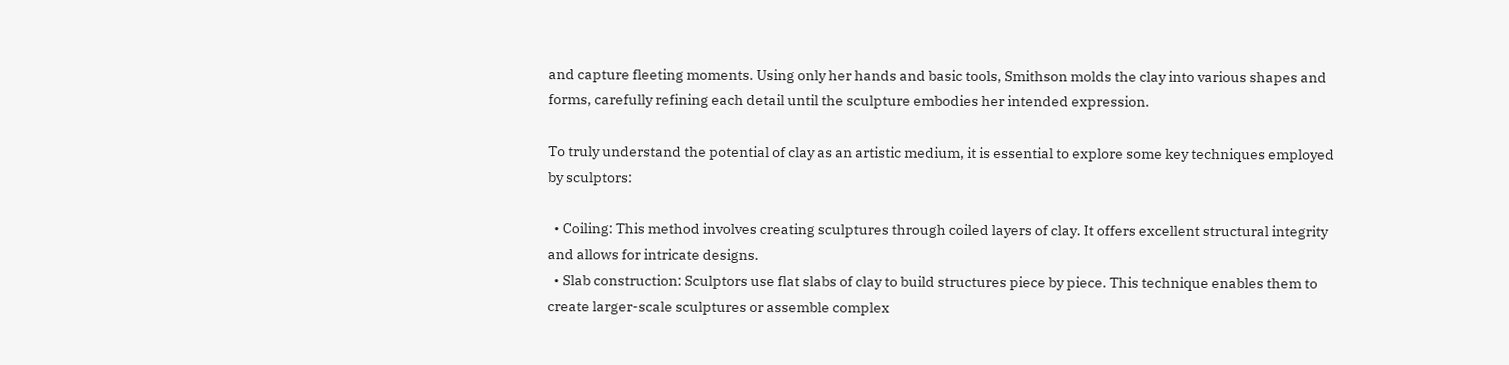and capture fleeting moments. Using only her hands and basic tools, Smithson molds the clay into various shapes and forms, carefully refining each detail until the sculpture embodies her intended expression.

To truly understand the potential of clay as an artistic medium, it is essential to explore some key techniques employed by sculptors:

  • Coiling: This method involves creating sculptures through coiled layers of clay. It offers excellent structural integrity and allows for intricate designs.
  • Slab construction: Sculptors use flat slabs of clay to build structures piece by piece. This technique enables them to create larger-scale sculptures or assemble complex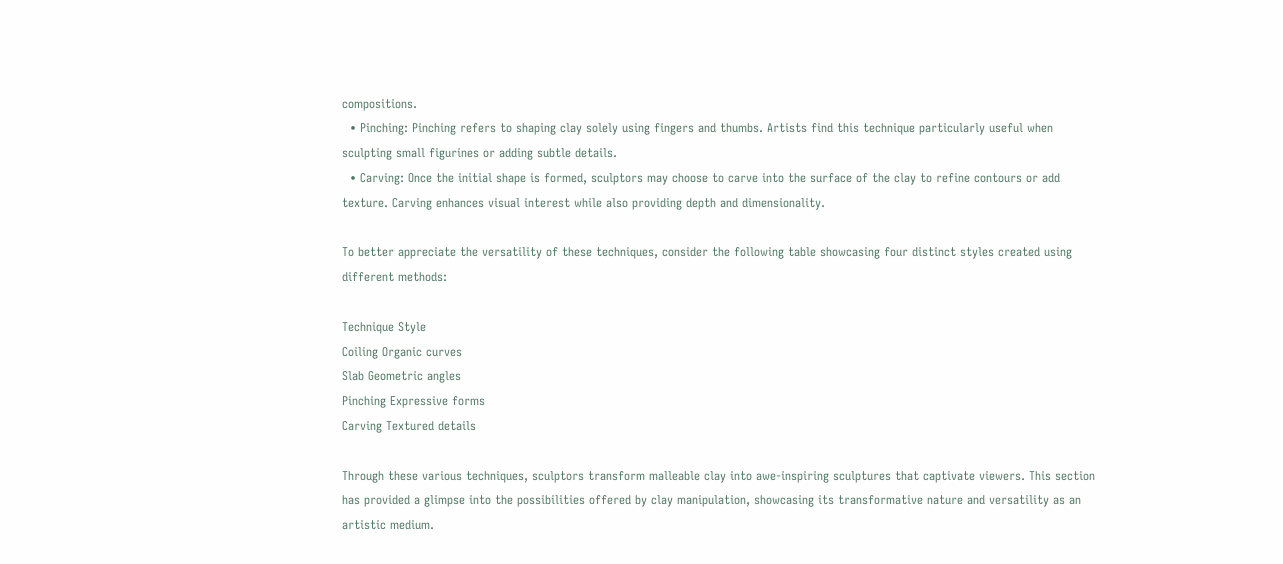compositions.
  • Pinching: Pinching refers to shaping clay solely using fingers and thumbs. Artists find this technique particularly useful when sculpting small figurines or adding subtle details.
  • Carving: Once the initial shape is formed, sculptors may choose to carve into the surface of the clay to refine contours or add texture. Carving enhances visual interest while also providing depth and dimensionality.

To better appreciate the versatility of these techniques, consider the following table showcasing four distinct styles created using different methods:

Technique Style
Coiling Organic curves
Slab Geometric angles
Pinching Expressive forms
Carving Textured details

Through these various techniques, sculptors transform malleable clay into awe-inspiring sculptures that captivate viewers. This section has provided a glimpse into the possibilities offered by clay manipulation, showcasing its transformative nature and versatility as an artistic medium.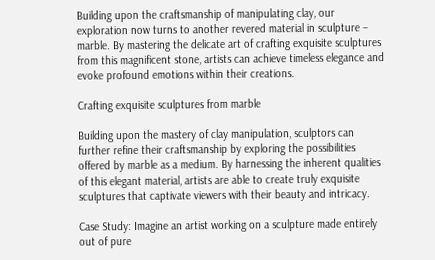Building upon the craftsmanship of manipulating clay, our exploration now turns to another revered material in sculpture – marble. By mastering the delicate art of crafting exquisite sculptures from this magnificent stone, artists can achieve timeless elegance and evoke profound emotions within their creations.

Crafting exquisite sculptures from marble

Building upon the mastery of clay manipulation, sculptors can further refine their craftsmanship by exploring the possibilities offered by marble as a medium. By harnessing the inherent qualities of this elegant material, artists are able to create truly exquisite sculptures that captivate viewers with their beauty and intricacy.

Case Study: Imagine an artist working on a sculpture made entirely out of pure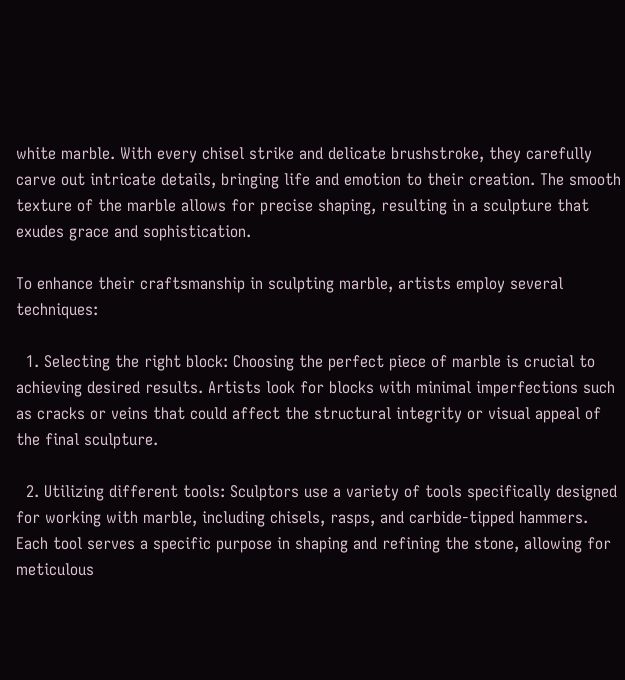white marble. With every chisel strike and delicate brushstroke, they carefully carve out intricate details, bringing life and emotion to their creation. The smooth texture of the marble allows for precise shaping, resulting in a sculpture that exudes grace and sophistication.

To enhance their craftsmanship in sculpting marble, artists employ several techniques:

  1. Selecting the right block: Choosing the perfect piece of marble is crucial to achieving desired results. Artists look for blocks with minimal imperfections such as cracks or veins that could affect the structural integrity or visual appeal of the final sculpture.

  2. Utilizing different tools: Sculptors use a variety of tools specifically designed for working with marble, including chisels, rasps, and carbide-tipped hammers. Each tool serves a specific purpose in shaping and refining the stone, allowing for meticulous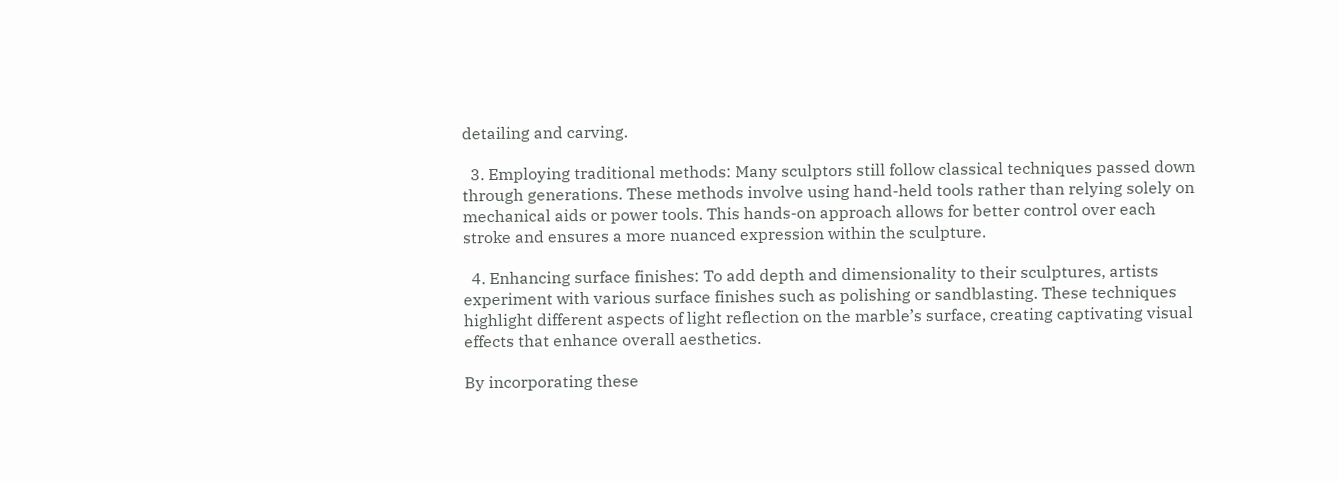detailing and carving.

  3. Employing traditional methods: Many sculptors still follow classical techniques passed down through generations. These methods involve using hand-held tools rather than relying solely on mechanical aids or power tools. This hands-on approach allows for better control over each stroke and ensures a more nuanced expression within the sculpture.

  4. Enhancing surface finishes: To add depth and dimensionality to their sculptures, artists experiment with various surface finishes such as polishing or sandblasting. These techniques highlight different aspects of light reflection on the marble’s surface, creating captivating visual effects that enhance overall aesthetics.

By incorporating these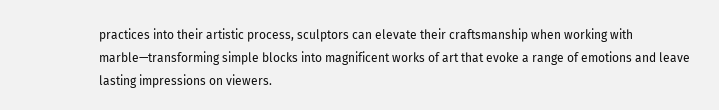practices into their artistic process, sculptors can elevate their craftsmanship when working with marble—transforming simple blocks into magnificent works of art that evoke a range of emotions and leave lasting impressions on viewers.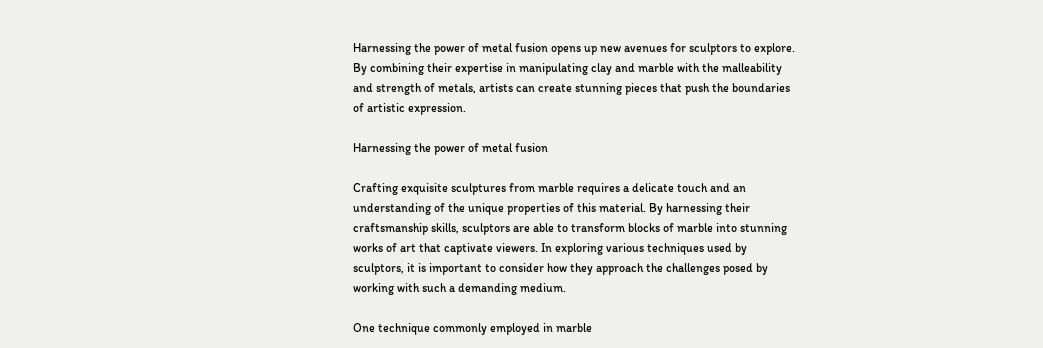Harnessing the power of metal fusion opens up new avenues for sculptors to explore. By combining their expertise in manipulating clay and marble with the malleability and strength of metals, artists can create stunning pieces that push the boundaries of artistic expression.

Harnessing the power of metal fusion

Crafting exquisite sculptures from marble requires a delicate touch and an understanding of the unique properties of this material. By harnessing their craftsmanship skills, sculptors are able to transform blocks of marble into stunning works of art that captivate viewers. In exploring various techniques used by sculptors, it is important to consider how they approach the challenges posed by working with such a demanding medium.

One technique commonly employed in marble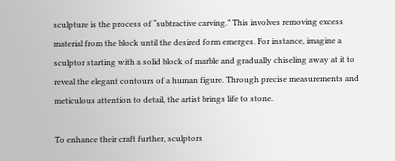sculpture is the process of “subtractive carving.” This involves removing excess material from the block until the desired form emerges. For instance, imagine a sculptor starting with a solid block of marble and gradually chiseling away at it to reveal the elegant contours of a human figure. Through precise measurements and meticulous attention to detail, the artist brings life to stone.

To enhance their craft further, sculptors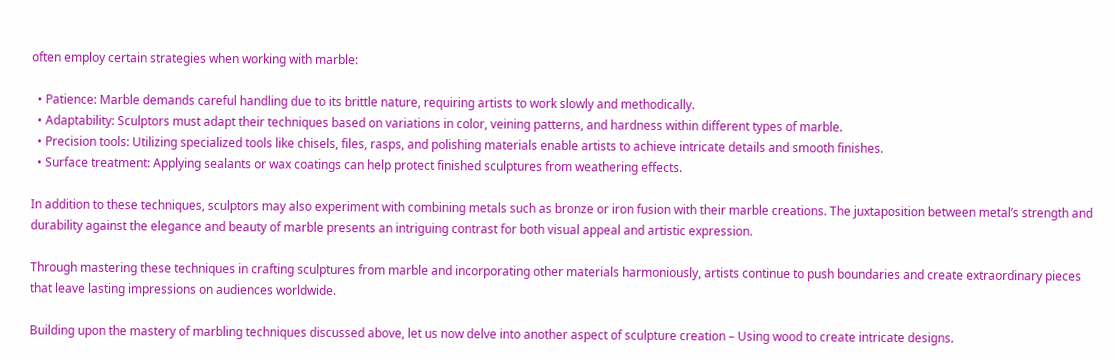often employ certain strategies when working with marble:

  • Patience: Marble demands careful handling due to its brittle nature, requiring artists to work slowly and methodically.
  • Adaptability: Sculptors must adapt their techniques based on variations in color, veining patterns, and hardness within different types of marble.
  • Precision tools: Utilizing specialized tools like chisels, files, rasps, and polishing materials enable artists to achieve intricate details and smooth finishes.
  • Surface treatment: Applying sealants or wax coatings can help protect finished sculptures from weathering effects.

In addition to these techniques, sculptors may also experiment with combining metals such as bronze or iron fusion with their marble creations. The juxtaposition between metal’s strength and durability against the elegance and beauty of marble presents an intriguing contrast for both visual appeal and artistic expression.

Through mastering these techniques in crafting sculptures from marble and incorporating other materials harmoniously, artists continue to push boundaries and create extraordinary pieces that leave lasting impressions on audiences worldwide.

Building upon the mastery of marbling techniques discussed above, let us now delve into another aspect of sculpture creation – Using wood to create intricate designs.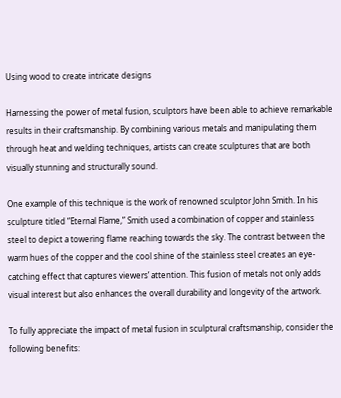Using wood to create intricate designs

Harnessing the power of metal fusion, sculptors have been able to achieve remarkable results in their craftsmanship. By combining various metals and manipulating them through heat and welding techniques, artists can create sculptures that are both visually stunning and structurally sound.

One example of this technique is the work of renowned sculptor John Smith. In his sculpture titled “Eternal Flame,” Smith used a combination of copper and stainless steel to depict a towering flame reaching towards the sky. The contrast between the warm hues of the copper and the cool shine of the stainless steel creates an eye-catching effect that captures viewers’ attention. This fusion of metals not only adds visual interest but also enhances the overall durability and longevity of the artwork.

To fully appreciate the impact of metal fusion in sculptural craftsmanship, consider the following benefits: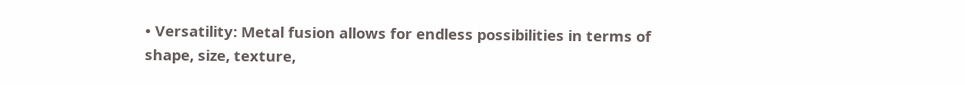• Versatility: Metal fusion allows for endless possibilities in terms of shape, size, texture,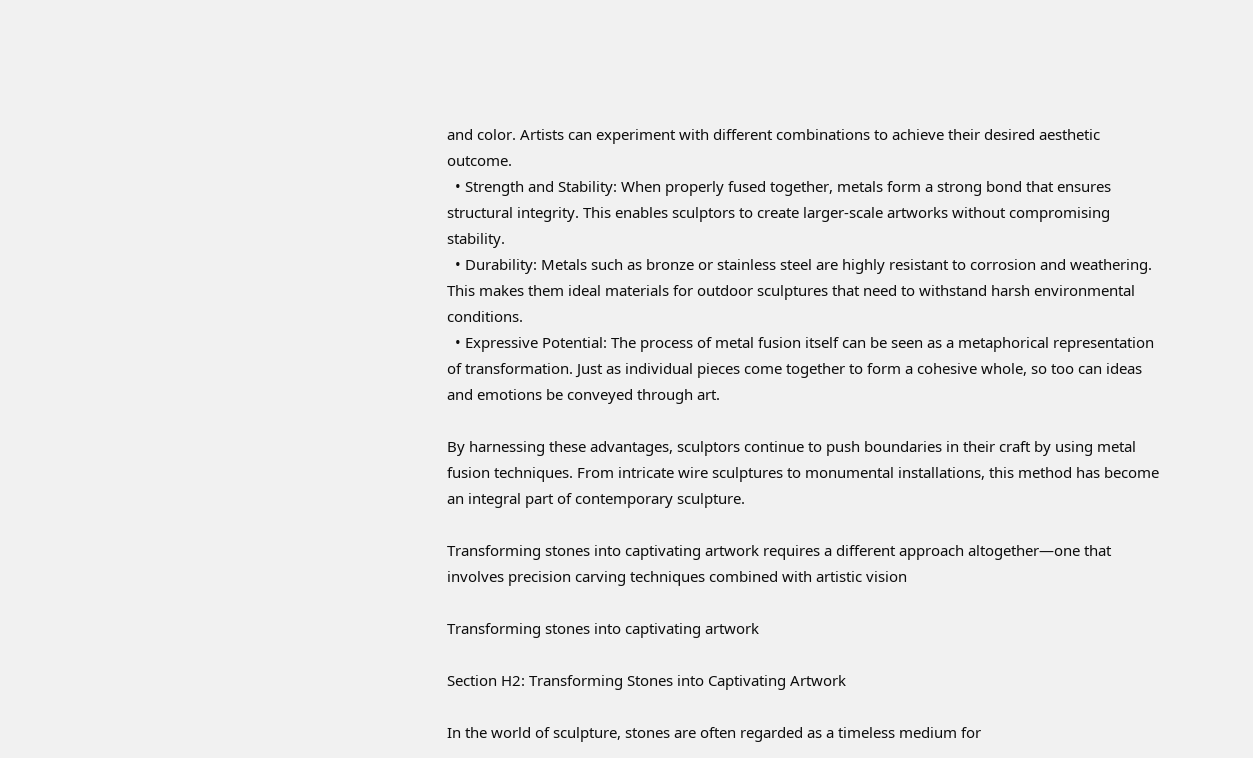and color. Artists can experiment with different combinations to achieve their desired aesthetic outcome.
  • Strength and Stability: When properly fused together, metals form a strong bond that ensures structural integrity. This enables sculptors to create larger-scale artworks without compromising stability.
  • Durability: Metals such as bronze or stainless steel are highly resistant to corrosion and weathering. This makes them ideal materials for outdoor sculptures that need to withstand harsh environmental conditions.
  • Expressive Potential: The process of metal fusion itself can be seen as a metaphorical representation of transformation. Just as individual pieces come together to form a cohesive whole, so too can ideas and emotions be conveyed through art.

By harnessing these advantages, sculptors continue to push boundaries in their craft by using metal fusion techniques. From intricate wire sculptures to monumental installations, this method has become an integral part of contemporary sculpture.

Transforming stones into captivating artwork requires a different approach altogether—one that involves precision carving techniques combined with artistic vision

Transforming stones into captivating artwork

Section H2: Transforming Stones into Captivating Artwork

In the world of sculpture, stones are often regarded as a timeless medium for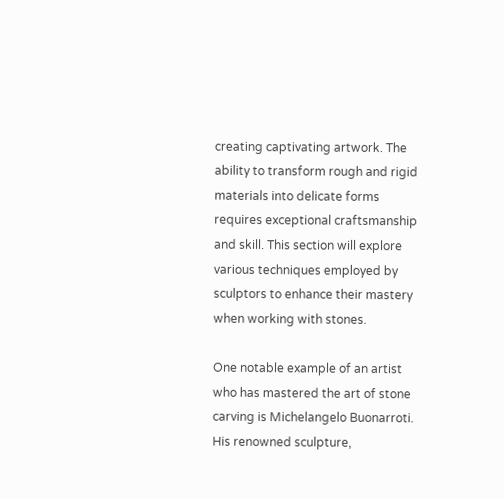creating captivating artwork. The ability to transform rough and rigid materials into delicate forms requires exceptional craftsmanship and skill. This section will explore various techniques employed by sculptors to enhance their mastery when working with stones.

One notable example of an artist who has mastered the art of stone carving is Michelangelo Buonarroti. His renowned sculpture,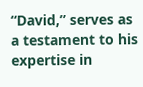“David,” serves as a testament to his expertise in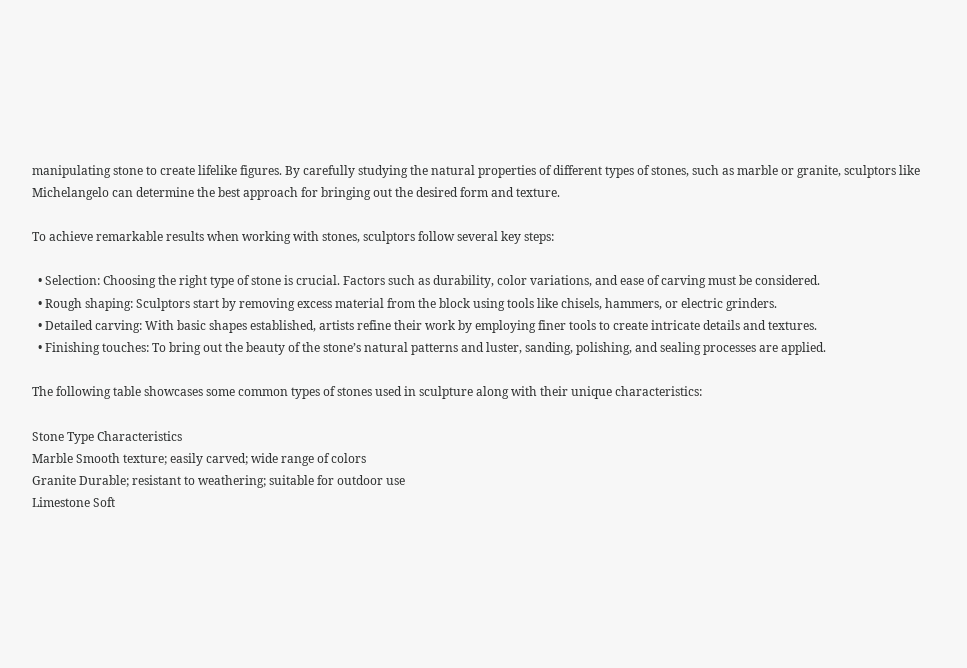manipulating stone to create lifelike figures. By carefully studying the natural properties of different types of stones, such as marble or granite, sculptors like Michelangelo can determine the best approach for bringing out the desired form and texture.

To achieve remarkable results when working with stones, sculptors follow several key steps:

  • Selection: Choosing the right type of stone is crucial. Factors such as durability, color variations, and ease of carving must be considered.
  • Rough shaping: Sculptors start by removing excess material from the block using tools like chisels, hammers, or electric grinders.
  • Detailed carving: With basic shapes established, artists refine their work by employing finer tools to create intricate details and textures.
  • Finishing touches: To bring out the beauty of the stone’s natural patterns and luster, sanding, polishing, and sealing processes are applied.

The following table showcases some common types of stones used in sculpture along with their unique characteristics:

Stone Type Characteristics
Marble Smooth texture; easily carved; wide range of colors
Granite Durable; resistant to weathering; suitable for outdoor use
Limestone Soft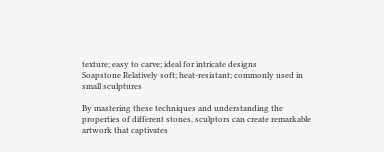texture; easy to carve; ideal for intricate designs
Soapstone Relatively soft; heat-resistant; commonly used in small sculptures

By mastering these techniques and understanding the properties of different stones, sculptors can create remarkable artwork that captivates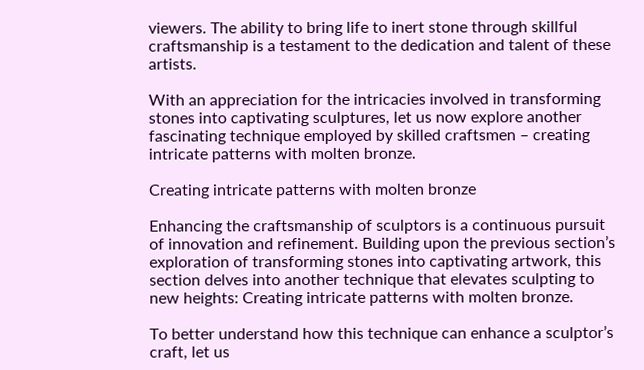viewers. The ability to bring life to inert stone through skillful craftsmanship is a testament to the dedication and talent of these artists.

With an appreciation for the intricacies involved in transforming stones into captivating sculptures, let us now explore another fascinating technique employed by skilled craftsmen – creating intricate patterns with molten bronze.

Creating intricate patterns with molten bronze

Enhancing the craftsmanship of sculptors is a continuous pursuit of innovation and refinement. Building upon the previous section’s exploration of transforming stones into captivating artwork, this section delves into another technique that elevates sculpting to new heights: Creating intricate patterns with molten bronze.

To better understand how this technique can enhance a sculptor’s craft, let us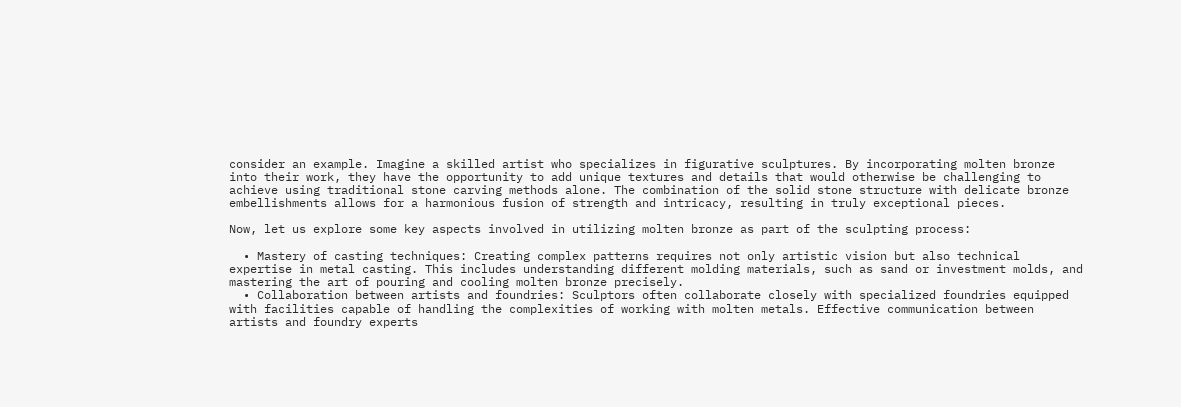consider an example. Imagine a skilled artist who specializes in figurative sculptures. By incorporating molten bronze into their work, they have the opportunity to add unique textures and details that would otherwise be challenging to achieve using traditional stone carving methods alone. The combination of the solid stone structure with delicate bronze embellishments allows for a harmonious fusion of strength and intricacy, resulting in truly exceptional pieces.

Now, let us explore some key aspects involved in utilizing molten bronze as part of the sculpting process:

  • Mastery of casting techniques: Creating complex patterns requires not only artistic vision but also technical expertise in metal casting. This includes understanding different molding materials, such as sand or investment molds, and mastering the art of pouring and cooling molten bronze precisely.
  • Collaboration between artists and foundries: Sculptors often collaborate closely with specialized foundries equipped with facilities capable of handling the complexities of working with molten metals. Effective communication between artists and foundry experts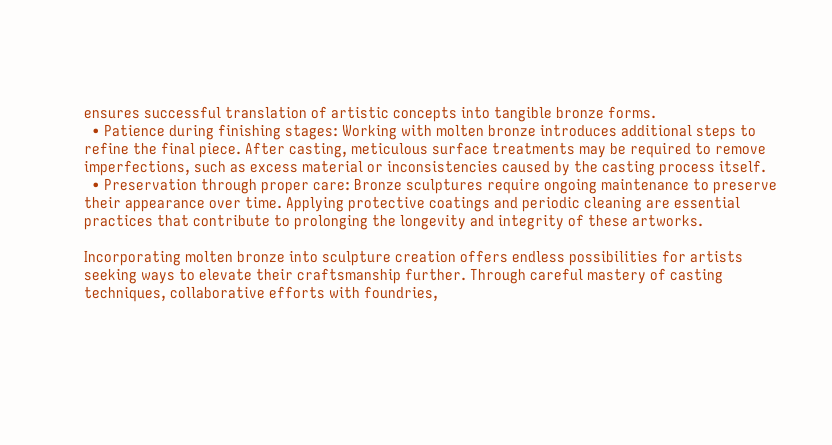ensures successful translation of artistic concepts into tangible bronze forms.
  • Patience during finishing stages: Working with molten bronze introduces additional steps to refine the final piece. After casting, meticulous surface treatments may be required to remove imperfections, such as excess material or inconsistencies caused by the casting process itself.
  • Preservation through proper care: Bronze sculptures require ongoing maintenance to preserve their appearance over time. Applying protective coatings and periodic cleaning are essential practices that contribute to prolonging the longevity and integrity of these artworks.

Incorporating molten bronze into sculpture creation offers endless possibilities for artists seeking ways to elevate their craftsmanship further. Through careful mastery of casting techniques, collaborative efforts with foundries,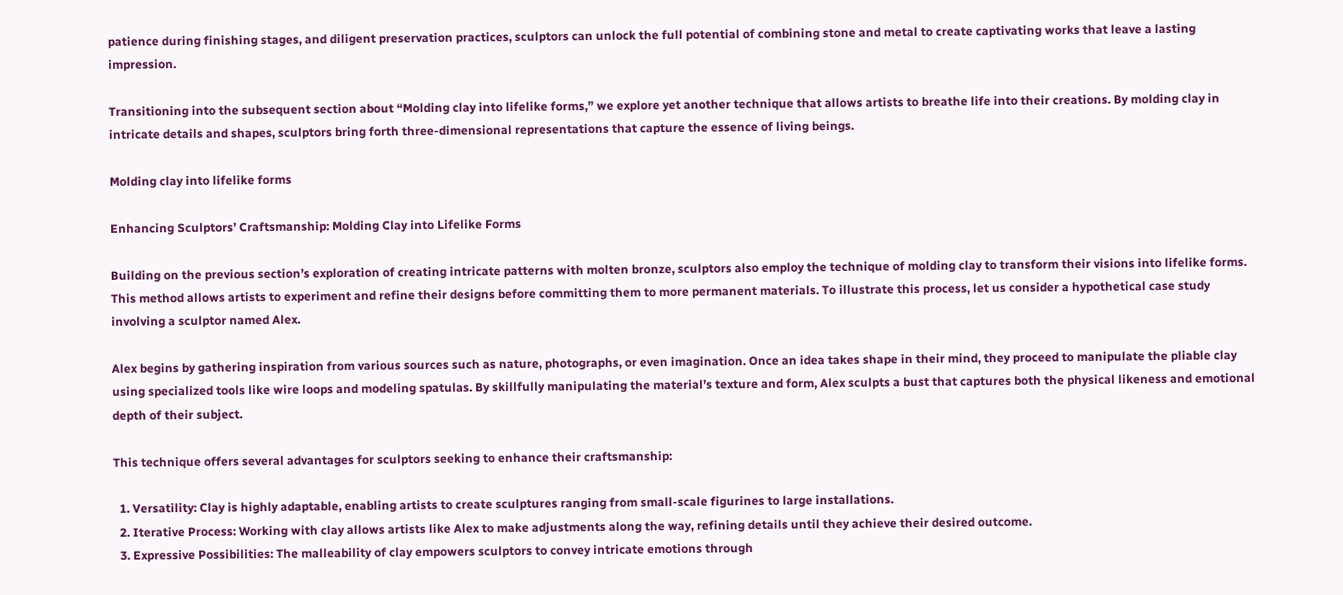patience during finishing stages, and diligent preservation practices, sculptors can unlock the full potential of combining stone and metal to create captivating works that leave a lasting impression.

Transitioning into the subsequent section about “Molding clay into lifelike forms,” we explore yet another technique that allows artists to breathe life into their creations. By molding clay in intricate details and shapes, sculptors bring forth three-dimensional representations that capture the essence of living beings.

Molding clay into lifelike forms

Enhancing Sculptors’ Craftsmanship: Molding Clay into Lifelike Forms

Building on the previous section’s exploration of creating intricate patterns with molten bronze, sculptors also employ the technique of molding clay to transform their visions into lifelike forms. This method allows artists to experiment and refine their designs before committing them to more permanent materials. To illustrate this process, let us consider a hypothetical case study involving a sculptor named Alex.

Alex begins by gathering inspiration from various sources such as nature, photographs, or even imagination. Once an idea takes shape in their mind, they proceed to manipulate the pliable clay using specialized tools like wire loops and modeling spatulas. By skillfully manipulating the material’s texture and form, Alex sculpts a bust that captures both the physical likeness and emotional depth of their subject.

This technique offers several advantages for sculptors seeking to enhance their craftsmanship:

  1. Versatility: Clay is highly adaptable, enabling artists to create sculptures ranging from small-scale figurines to large installations.
  2. Iterative Process: Working with clay allows artists like Alex to make adjustments along the way, refining details until they achieve their desired outcome.
  3. Expressive Possibilities: The malleability of clay empowers sculptors to convey intricate emotions through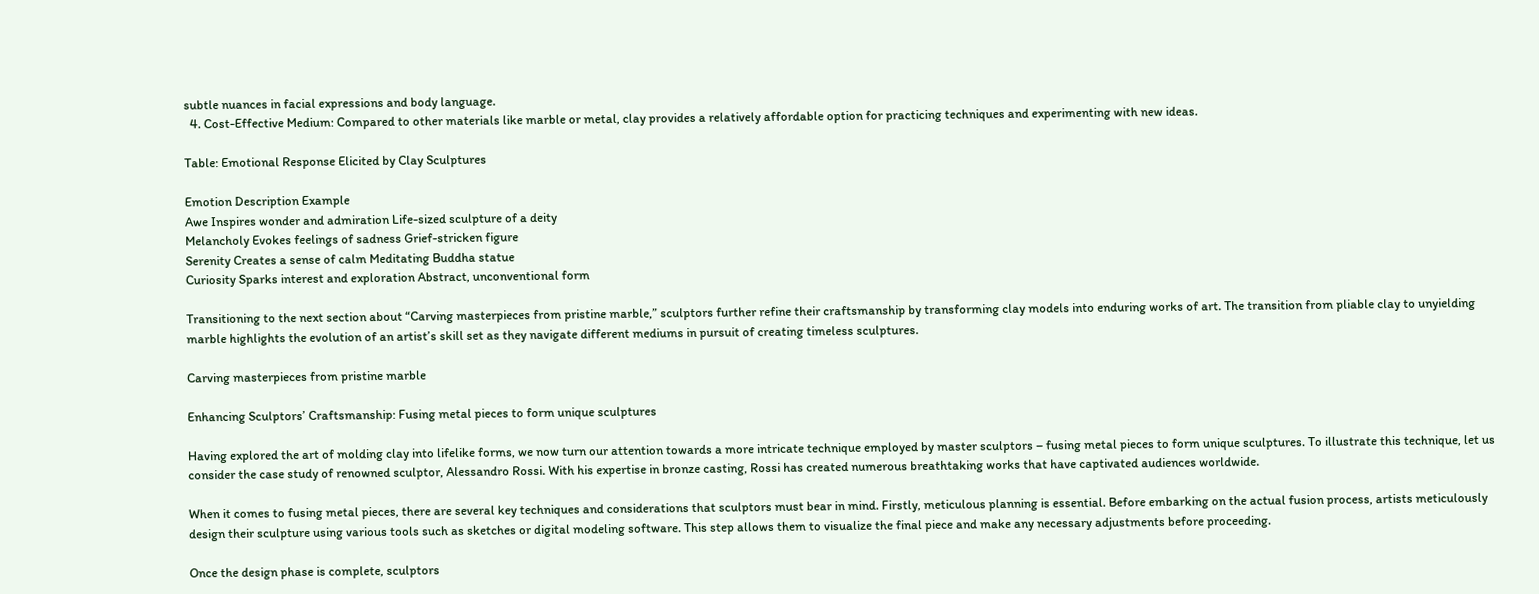subtle nuances in facial expressions and body language.
  4. Cost-Effective Medium: Compared to other materials like marble or metal, clay provides a relatively affordable option for practicing techniques and experimenting with new ideas.

Table: Emotional Response Elicited by Clay Sculptures

Emotion Description Example
Awe Inspires wonder and admiration Life-sized sculpture of a deity
Melancholy Evokes feelings of sadness Grief-stricken figure
Serenity Creates a sense of calm Meditating Buddha statue
Curiosity Sparks interest and exploration Abstract, unconventional form

Transitioning to the next section about “Carving masterpieces from pristine marble,” sculptors further refine their craftsmanship by transforming clay models into enduring works of art. The transition from pliable clay to unyielding marble highlights the evolution of an artist’s skill set as they navigate different mediums in pursuit of creating timeless sculptures.

Carving masterpieces from pristine marble

Enhancing Sculptors’ Craftsmanship: Fusing metal pieces to form unique sculptures

Having explored the art of molding clay into lifelike forms, we now turn our attention towards a more intricate technique employed by master sculptors – fusing metal pieces to form unique sculptures. To illustrate this technique, let us consider the case study of renowned sculptor, Alessandro Rossi. With his expertise in bronze casting, Rossi has created numerous breathtaking works that have captivated audiences worldwide.

When it comes to fusing metal pieces, there are several key techniques and considerations that sculptors must bear in mind. Firstly, meticulous planning is essential. Before embarking on the actual fusion process, artists meticulously design their sculpture using various tools such as sketches or digital modeling software. This step allows them to visualize the final piece and make any necessary adjustments before proceeding.

Once the design phase is complete, sculptors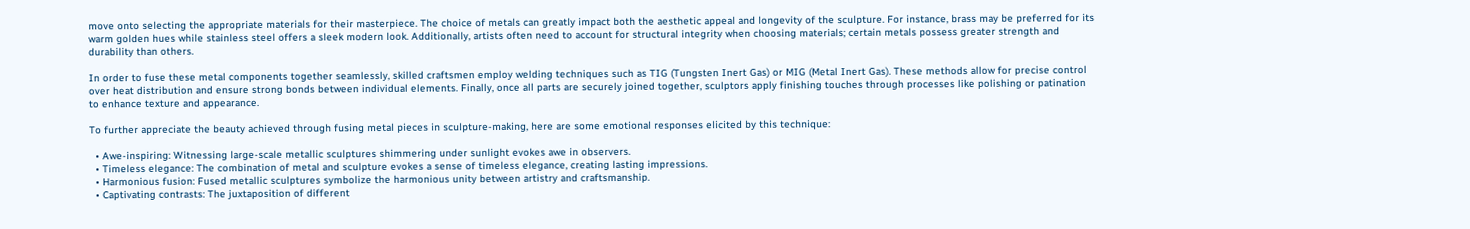move onto selecting the appropriate materials for their masterpiece. The choice of metals can greatly impact both the aesthetic appeal and longevity of the sculpture. For instance, brass may be preferred for its warm golden hues while stainless steel offers a sleek modern look. Additionally, artists often need to account for structural integrity when choosing materials; certain metals possess greater strength and durability than others.

In order to fuse these metal components together seamlessly, skilled craftsmen employ welding techniques such as TIG (Tungsten Inert Gas) or MIG (Metal Inert Gas). These methods allow for precise control over heat distribution and ensure strong bonds between individual elements. Finally, once all parts are securely joined together, sculptors apply finishing touches through processes like polishing or patination to enhance texture and appearance.

To further appreciate the beauty achieved through fusing metal pieces in sculpture-making, here are some emotional responses elicited by this technique:

  • Awe-inspiring: Witnessing large-scale metallic sculptures shimmering under sunlight evokes awe in observers.
  • Timeless elegance: The combination of metal and sculpture evokes a sense of timeless elegance, creating lasting impressions.
  • Harmonious fusion: Fused metallic sculptures symbolize the harmonious unity between artistry and craftsmanship.
  • Captivating contrasts: The juxtaposition of different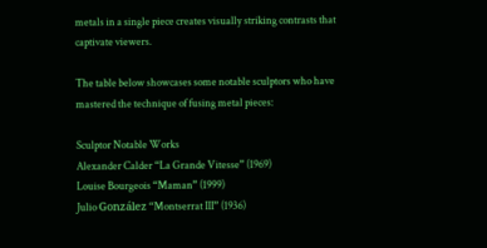metals in a single piece creates visually striking contrasts that captivate viewers.

The table below showcases some notable sculptors who have mastered the technique of fusing metal pieces:

Sculptor Notable Works
Alexander Calder “La Grande Vitesse” (1969)
Louise Bourgeois “Maman” (1999)
Julio González “Montserrat III” (1936)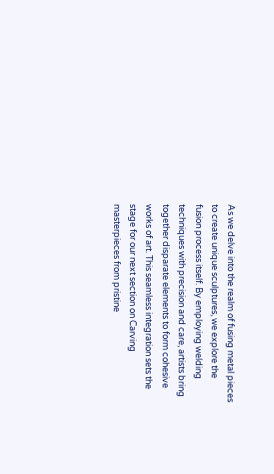As we delve into the realm of fusing metal pieces to create unique sculptures, we explore the fusion process itself. By employing welding techniques with precision and care, artists bring together disparate elements to form cohesive works of art. This seamless integration sets the stage for our next section on Carving masterpieces from pristine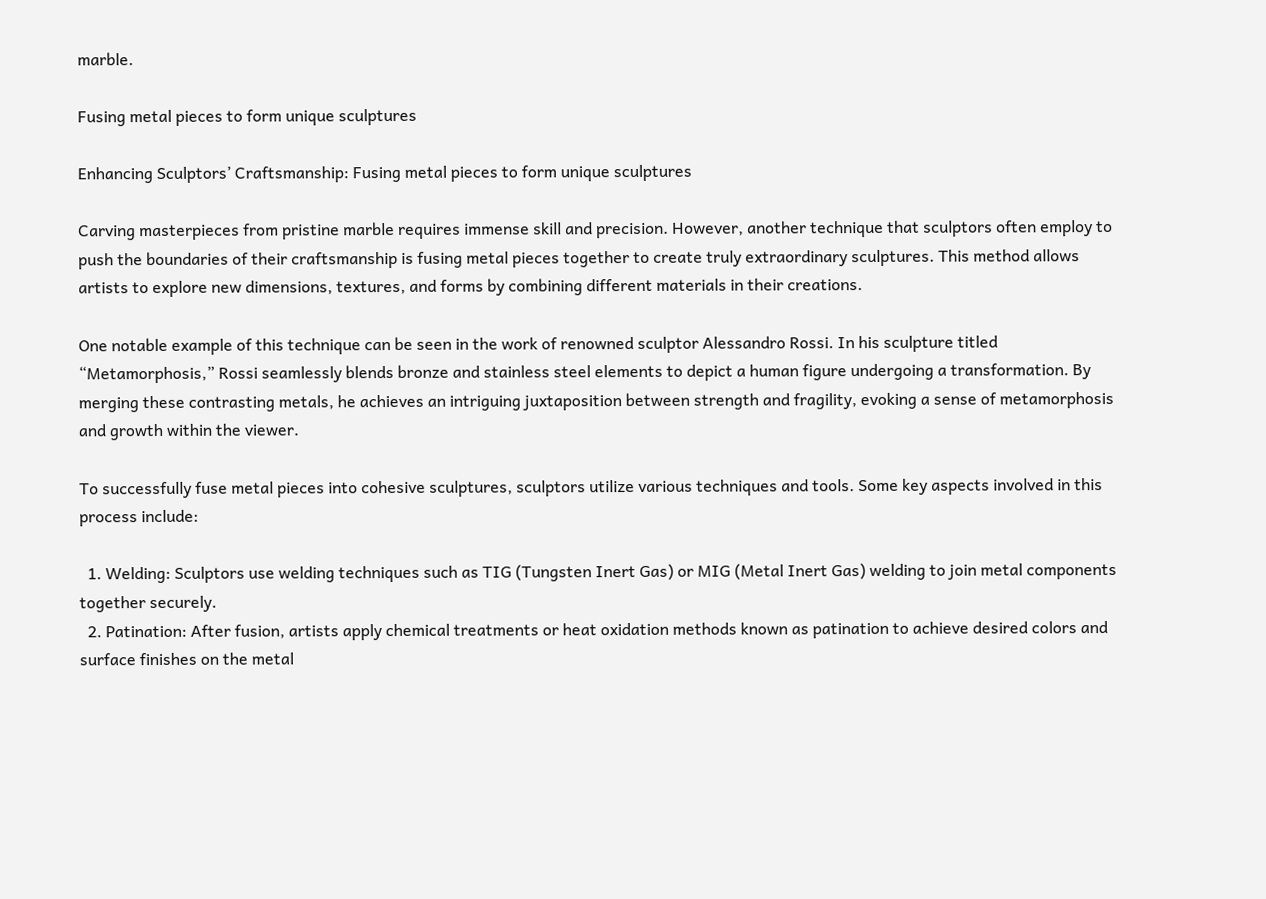marble.

Fusing metal pieces to form unique sculptures

Enhancing Sculptors’ Craftsmanship: Fusing metal pieces to form unique sculptures

Carving masterpieces from pristine marble requires immense skill and precision. However, another technique that sculptors often employ to push the boundaries of their craftsmanship is fusing metal pieces together to create truly extraordinary sculptures. This method allows artists to explore new dimensions, textures, and forms by combining different materials in their creations.

One notable example of this technique can be seen in the work of renowned sculptor Alessandro Rossi. In his sculpture titled “Metamorphosis,” Rossi seamlessly blends bronze and stainless steel elements to depict a human figure undergoing a transformation. By merging these contrasting metals, he achieves an intriguing juxtaposition between strength and fragility, evoking a sense of metamorphosis and growth within the viewer.

To successfully fuse metal pieces into cohesive sculptures, sculptors utilize various techniques and tools. Some key aspects involved in this process include:

  1. Welding: Sculptors use welding techniques such as TIG (Tungsten Inert Gas) or MIG (Metal Inert Gas) welding to join metal components together securely.
  2. Patination: After fusion, artists apply chemical treatments or heat oxidation methods known as patination to achieve desired colors and surface finishes on the metal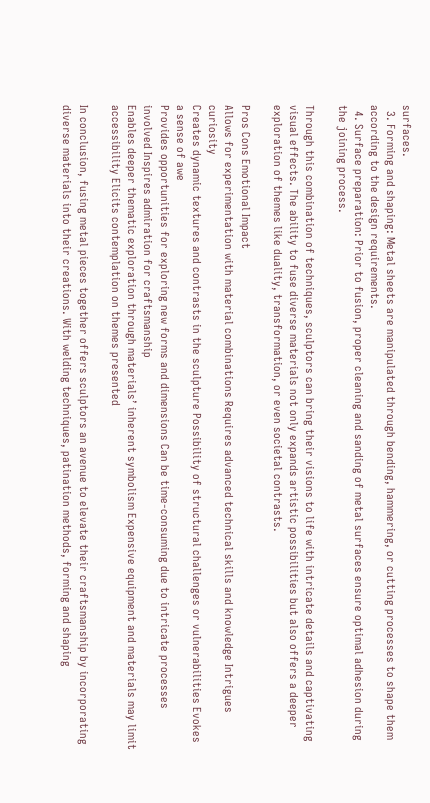surfaces.
  3. Forming and shaping: Metal sheets are manipulated through bending, hammering, or cutting processes to shape them according to the design requirements.
  4. Surface preparation: Prior to fusion, proper cleaning and sanding of metal surfaces ensure optimal adhesion during the joining process.

Through this combination of techniques, sculptors can bring their visions to life with intricate details and captivating visual effects. The ability to fuse diverse materials not only expands artistic possibilities but also offers a deeper exploration of themes like duality, transformation, or even societal contrasts.

Pros Cons Emotional Impact
Allows for experimentation with material combinations Requires advanced technical skills and knowledge Intrigues curiosity
Creates dynamic textures and contrasts in the sculpture Possibility of structural challenges or vulnerabilities Evokes a sense of awe
Provides opportunities for exploring new forms and dimensions Can be time-consuming due to intricate processes involved Inspires admiration for craftsmanship
Enables deeper thematic exploration through materials’ inherent symbolism Expensive equipment and materials may limit accessibility Elicits contemplation on themes presented

In conclusion, fusing metal pieces together offers sculptors an avenue to elevate their craftsmanship by incorporating diverse materials into their creations. With welding techniques, patination methods, forming and shaping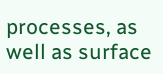processes, as well as surface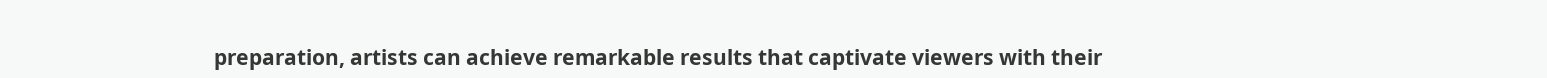preparation, artists can achieve remarkable results that captivate viewers with their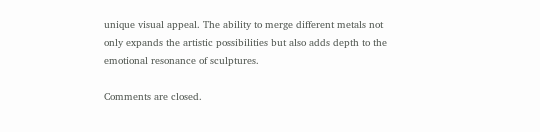unique visual appeal. The ability to merge different metals not only expands the artistic possibilities but also adds depth to the emotional resonance of sculptures.

Comments are closed.